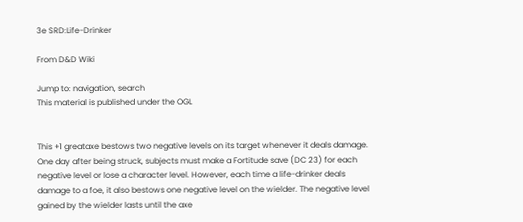3e SRD:Life-Drinker

From D&D Wiki

Jump to: navigation, search
This material is published under the OGL


This +1 greataxe bestows two negative levels on its target whenever it deals damage. One day after being struck, subjects must make a Fortitude save (DC 23) for each negative level or lose a character level. However, each time a life-drinker deals damage to a foe, it also bestows one negative level on the wielder. The negative level gained by the wielder lasts until the axe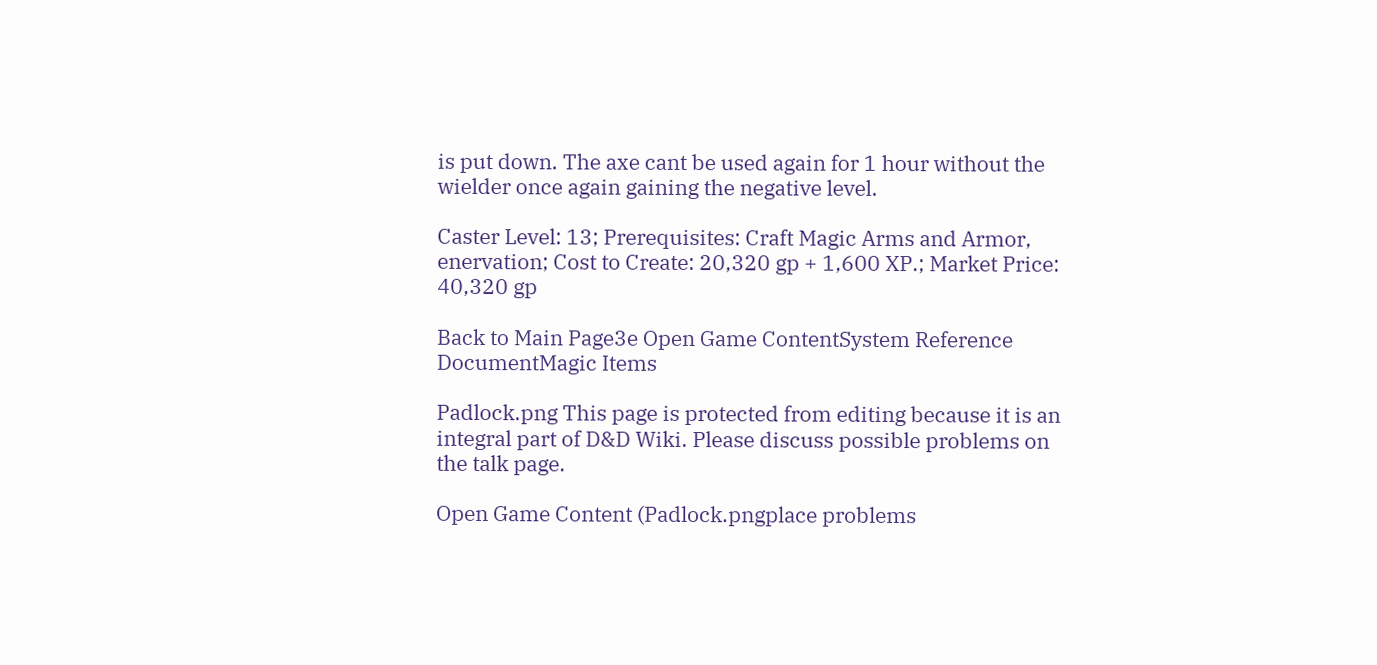is put down. The axe cant be used again for 1 hour without the wielder once again gaining the negative level.

Caster Level: 13; Prerequisites: Craft Magic Arms and Armor, enervation; Cost to Create: 20,320 gp + 1,600 XP.; Market Price: 40,320 gp

Back to Main Page3e Open Game ContentSystem Reference DocumentMagic Items

Padlock.png This page is protected from editing because it is an integral part of D&D Wiki. Please discuss possible problems on the talk page.

Open Game Content (Padlock.pngplace problems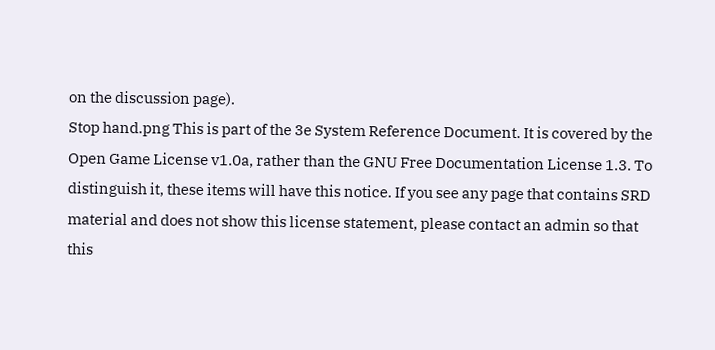on the discussion page).
Stop hand.png This is part of the 3e System Reference Document. It is covered by the Open Game License v1.0a, rather than the GNU Free Documentation License 1.3. To distinguish it, these items will have this notice. If you see any page that contains SRD material and does not show this license statement, please contact an admin so that this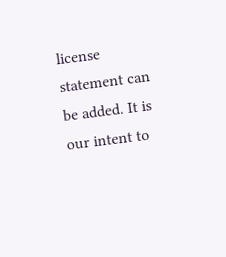license statement can be added. It is our intent to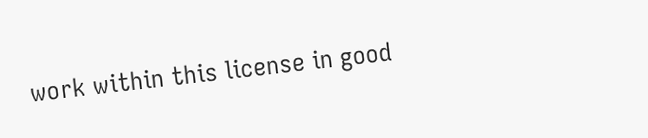work within this license in good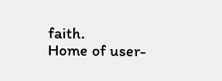faith.
Home of user-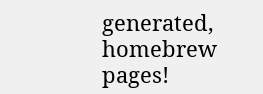generated,
homebrew pages!